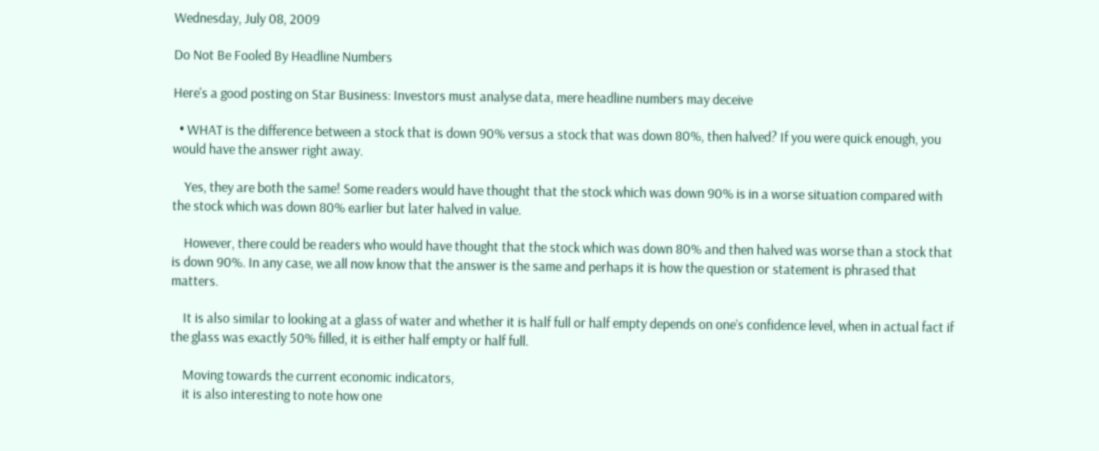Wednesday, July 08, 2009

Do Not Be Fooled By Headline Numbers

Here's a good posting on Star Business: Investors must analyse data, mere headline numbers may deceive

  • WHAT is the difference between a stock that is down 90% versus a stock that was down 80%, then halved? If you were quick enough, you would have the answer right away.

    Yes, they are both the same! Some readers would have thought that the stock which was down 90% is in a worse situation compared with the stock which was down 80% earlier but later halved in value.

    However, there could be readers who would have thought that the stock which was down 80% and then halved was worse than a stock that is down 90%. In any case, we all now know that the answer is the same and perhaps it is how the question or statement is phrased that matters.

    It is also similar to looking at a glass of water and whether it is half full or half empty depends on one’s confidence level, when in actual fact if the glass was exactly 50% filled, it is either half empty or half full.

    Moving towards the current economic indicators,
    it is also interesting to note how one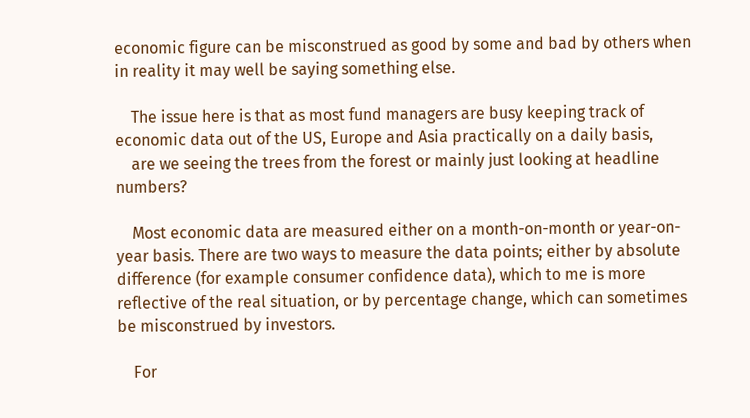economic figure can be misconstrued as good by some and bad by others when in reality it may well be saying something else.

    The issue here is that as most fund managers are busy keeping track of economic data out of the US, Europe and Asia practically on a daily basis,
    are we seeing the trees from the forest or mainly just looking at headline numbers?

    Most economic data are measured either on a month-on-month or year-on-year basis. There are two ways to measure the data points; either by absolute difference (for example consumer confidence data), which to me is more reflective of the real situation, or by percentage change, which can sometimes be misconstrued by investors.

    For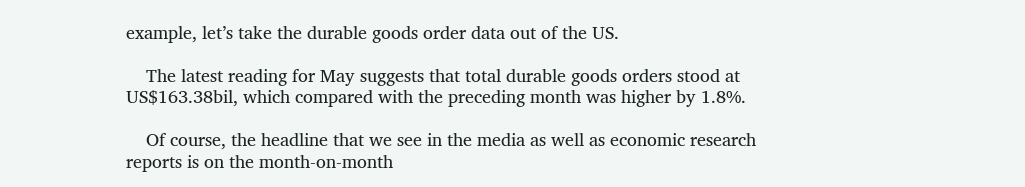example, let’s take the durable goods order data out of the US.

    The latest reading for May suggests that total durable goods orders stood at US$163.38bil, which compared with the preceding month was higher by 1.8%.

    Of course, the headline that we see in the media as well as economic research reports is on the month-on-month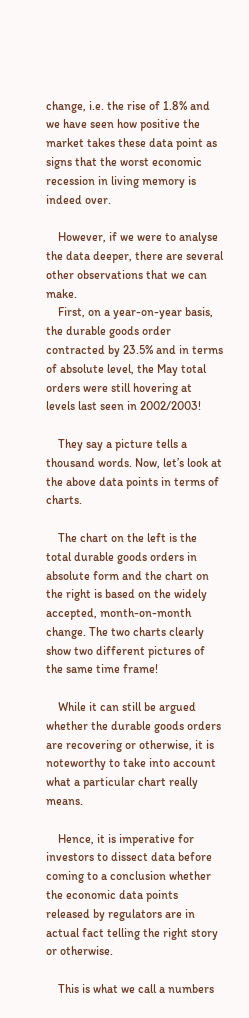change, i.e. the rise of 1.8% and we have seen how positive the market takes these data point as signs that the worst economic recession in living memory is indeed over.

    However, if we were to analyse the data deeper, there are several other observations that we can make.
    First, on a year-on-year basis, the durable goods order contracted by 23.5% and in terms of absolute level, the May total orders were still hovering at levels last seen in 2002/2003!

    They say a picture tells a thousand words. Now, let’s look at the above data points in terms of charts.

    The chart on the left is the total durable goods orders in absolute form and the chart on the right is based on the widely accepted, month-on-month change. The two charts clearly show two different pictures of the same time frame!

    While it can still be argued whether the durable goods orders are recovering or otherwise, it is noteworthy to take into account what a particular chart really means.

    Hence, it is imperative for investors to dissect data before coming to a conclusion whether the economic data points released by regulators are in actual fact telling the right story or otherwise.

    This is what we call a numbers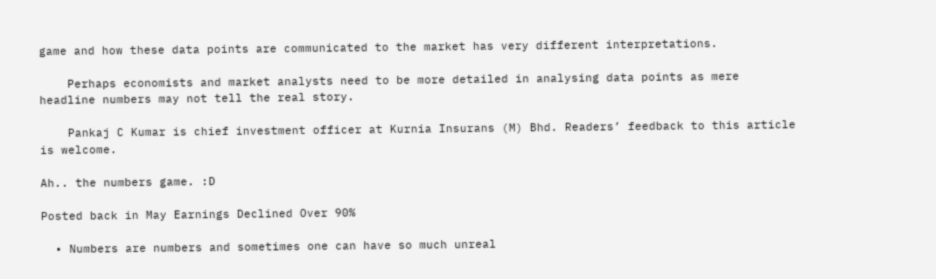game and how these data points are communicated to the market has very different interpretations.

    Perhaps economists and market analysts need to be more detailed in analysing data points as mere headline numbers may not tell the real story.

    Pankaj C Kumar is chief investment officer at Kurnia Insurans (M) Bhd. Readers’ feedback to this article is welcome.

Ah.. the numbers game. :D

Posted back in May Earnings Declined Over 90%

  • Numbers are numbers and sometimes one can have so much unreal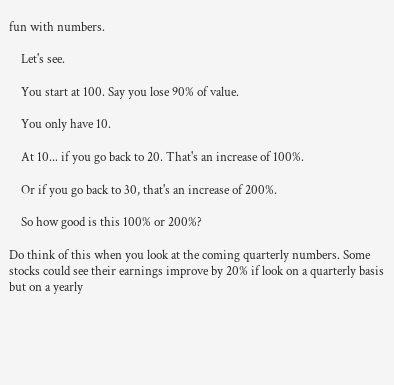fun with numbers.

    Let's see.

    You start at 100. Say you lose 90% of value.

    You only have 10.

    At 10... if you go back to 20. That's an increase of 100%.

    Or if you go back to 30, that's an increase of 200%.

    So how good is this 100% or 200%?

Do think of this when you look at the coming quarterly numbers. Some stocks could see their earnings improve by 20% if look on a quarterly basis but on a yearly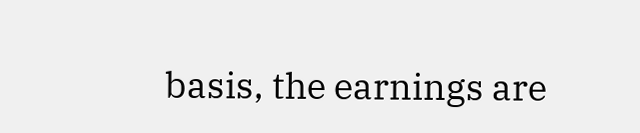basis, the earnings are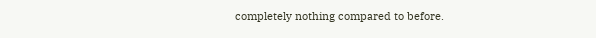completely nothing compared to before.